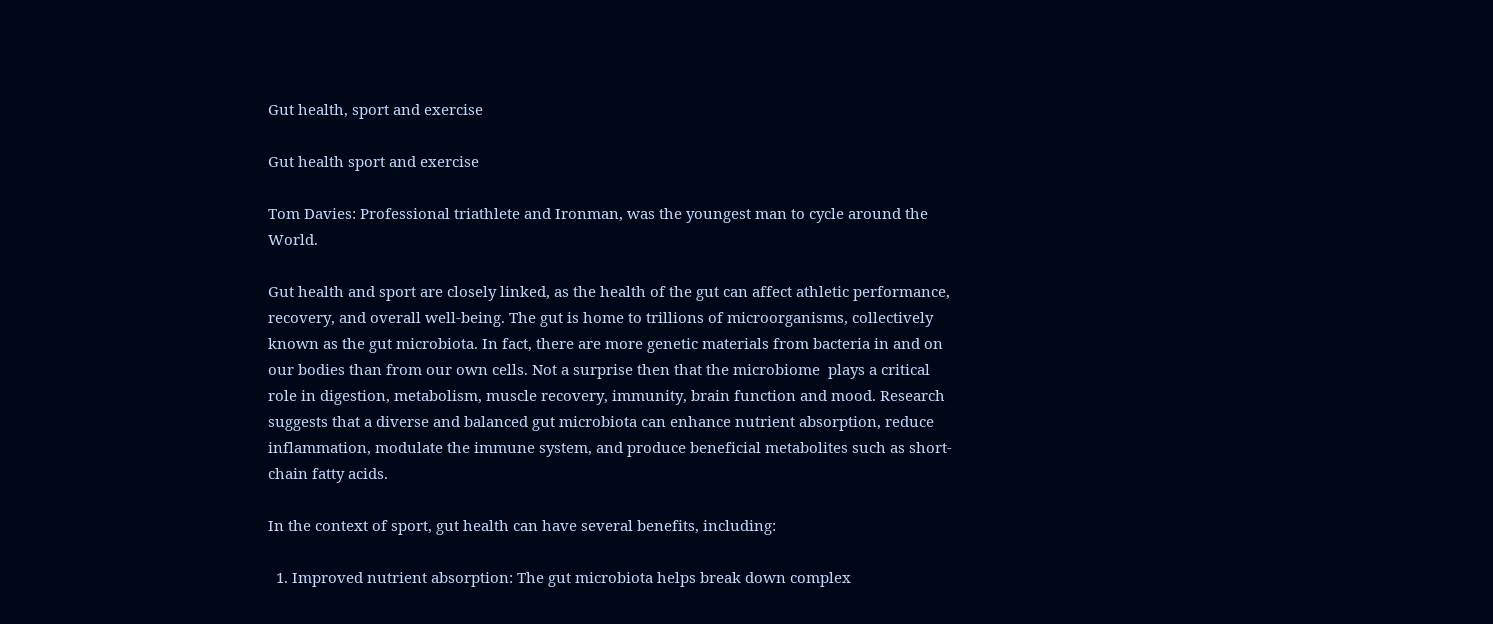Gut health, sport and exercise

Gut health sport and exercise

Tom Davies: Professional triathlete and Ironman, was the youngest man to cycle around the World.

Gut health and sport are closely linked, as the health of the gut can affect athletic performance, recovery, and overall well-being. The gut is home to trillions of microorganisms, collectively known as the gut microbiota. In fact, there are more genetic materials from bacteria in and on our bodies than from our own cells. Not a surprise then that the microbiome  plays a critical role in digestion, metabolism, muscle recovery, immunity, brain function and mood. Research suggests that a diverse and balanced gut microbiota can enhance nutrient absorption, reduce inflammation, modulate the immune system, and produce beneficial metabolites such as short-chain fatty acids.

In the context of sport, gut health can have several benefits, including:

  1. Improved nutrient absorption: The gut microbiota helps break down complex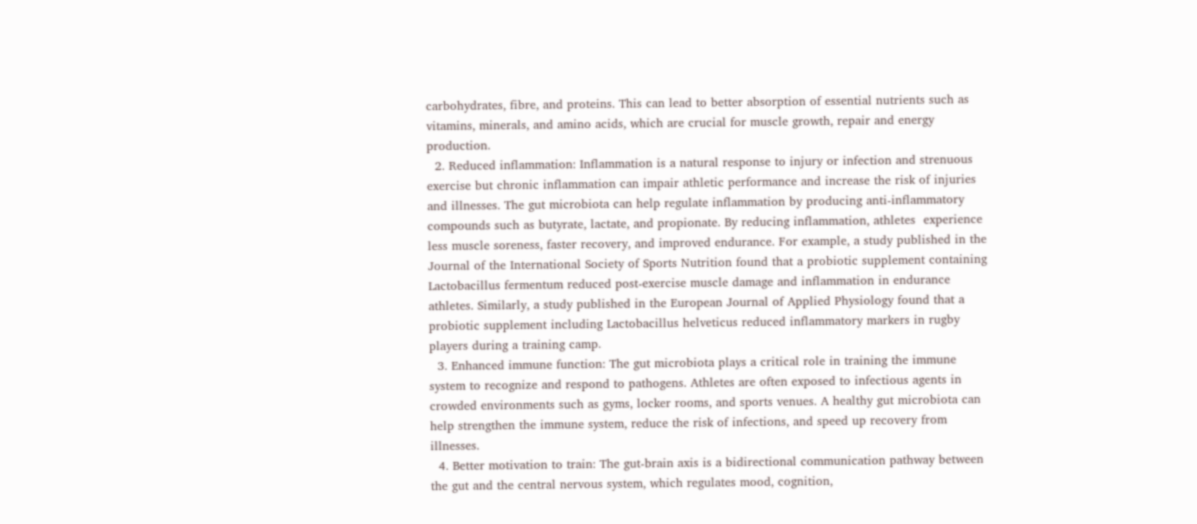carbohydrates, fibre, and proteins. This can lead to better absorption of essential nutrients such as vitamins, minerals, and amino acids, which are crucial for muscle growth, repair and energy production.
  2. Reduced inflammation: Inflammation is a natural response to injury or infection and strenuous exercise but chronic inflammation can impair athletic performance and increase the risk of injuries and illnesses. The gut microbiota can help regulate inflammation by producing anti-inflammatory compounds such as butyrate, lactate, and propionate. By reducing inflammation, athletes  experience less muscle soreness, faster recovery, and improved endurance. For example, a study published in the Journal of the International Society of Sports Nutrition found that a probiotic supplement containing Lactobacillus fermentum reduced post-exercise muscle damage and inflammation in endurance athletes. Similarly, a study published in the European Journal of Applied Physiology found that a probiotic supplement including Lactobacillus helveticus reduced inflammatory markers in rugby players during a training camp.
  3. Enhanced immune function: The gut microbiota plays a critical role in training the immune system to recognize and respond to pathogens. Athletes are often exposed to infectious agents in crowded environments such as gyms, locker rooms, and sports venues. A healthy gut microbiota can help strengthen the immune system, reduce the risk of infections, and speed up recovery from illnesses.
  4. Better motivation to train: The gut-brain axis is a bidirectional communication pathway between the gut and the central nervous system, which regulates mood, cognition,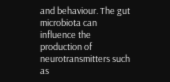and behaviour. The gut microbiota can influence the production of neurotransmitters such as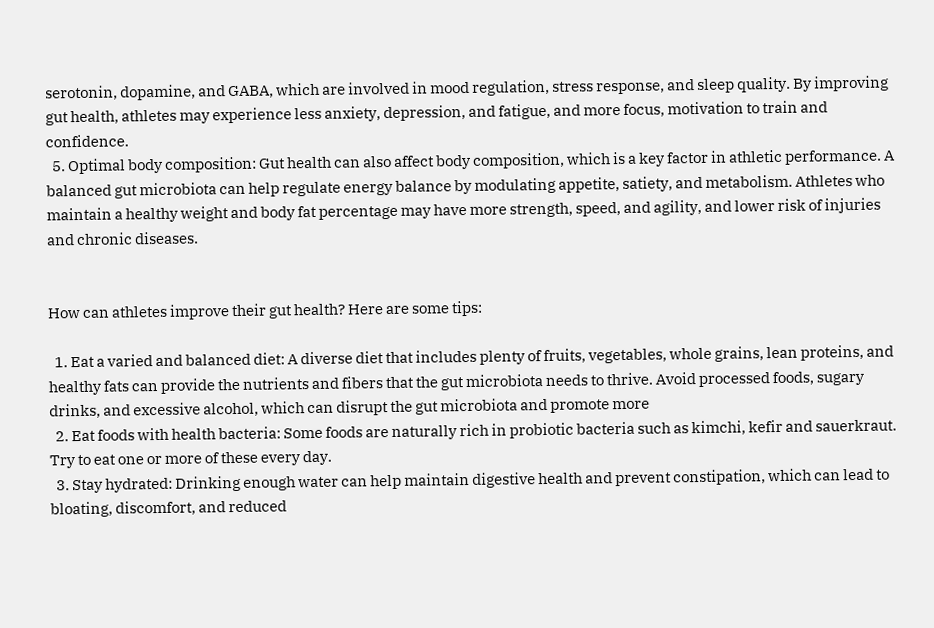serotonin, dopamine, and GABA, which are involved in mood regulation, stress response, and sleep quality. By improving gut health, athletes may experience less anxiety, depression, and fatigue, and more focus, motivation to train and confidence.
  5. Optimal body composition: Gut health can also affect body composition, which is a key factor in athletic performance. A balanced gut microbiota can help regulate energy balance by modulating appetite, satiety, and metabolism. Athletes who maintain a healthy weight and body fat percentage may have more strength, speed, and agility, and lower risk of injuries and chronic diseases.


How can athletes improve their gut health? Here are some tips:

  1. Eat a varied and balanced diet: A diverse diet that includes plenty of fruits, vegetables, whole grains, lean proteins, and healthy fats can provide the nutrients and fibers that the gut microbiota needs to thrive. Avoid processed foods, sugary drinks, and excessive alcohol, which can disrupt the gut microbiota and promote more
  2. Eat foods with health bacteria: Some foods are naturally rich in probiotic bacteria such as kimchi, kefir and sauerkraut. Try to eat one or more of these every day.
  3. Stay hydrated: Drinking enough water can help maintain digestive health and prevent constipation, which can lead to bloating, discomfort, and reduced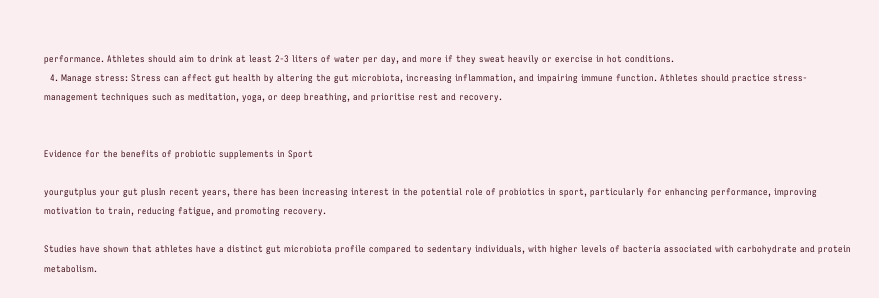performance. Athletes should aim to drink at least 2-3 liters of water per day, and more if they sweat heavily or exercise in hot conditions.
  4. Manage stress: Stress can affect gut health by altering the gut microbiota, increasing inflammation, and impairing immune function. Athletes should practice stress-management techniques such as meditation, yoga, or deep breathing, and prioritise rest and recovery.


Evidence for the benefits of probiotic supplements in Sport

yourgutplus your gut plusIn recent years, there has been increasing interest in the potential role of probiotics in sport, particularly for enhancing performance, improving motivation to train, reducing fatigue, and promoting recovery.

Studies have shown that athletes have a distinct gut microbiota profile compared to sedentary individuals, with higher levels of bacteria associated with carbohydrate and protein metabolism.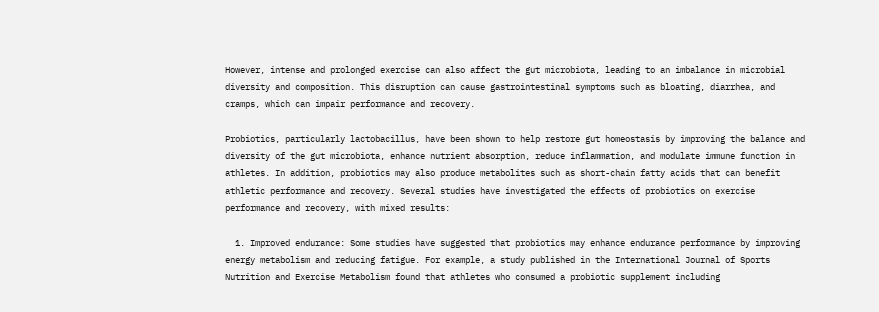However, intense and prolonged exercise can also affect the gut microbiota, leading to an imbalance in microbial diversity and composition. This disruption can cause gastrointestinal symptoms such as bloating, diarrhea, and cramps, which can impair performance and recovery.

Probiotics, particularly lactobacillus, have been shown to help restore gut homeostasis by improving the balance and diversity of the gut microbiota, enhance nutrient absorption, reduce inflammation, and modulate immune function in athletes. In addition, probiotics may also produce metabolites such as short-chain fatty acids that can benefit athletic performance and recovery. Several studies have investigated the effects of probiotics on exercise performance and recovery, with mixed results:

  1. Improved endurance: Some studies have suggested that probiotics may enhance endurance performance by improving energy metabolism and reducing fatigue. For example, a study published in the International Journal of Sports Nutrition and Exercise Metabolism found that athletes who consumed a probiotic supplement including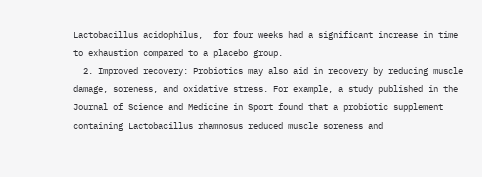Lactobacillus acidophilus,  for four weeks had a significant increase in time to exhaustion compared to a placebo group.
  2. Improved recovery: Probiotics may also aid in recovery by reducing muscle damage, soreness, and oxidative stress. For example, a study published in the Journal of Science and Medicine in Sport found that a probiotic supplement containing Lactobacillus rhamnosus reduced muscle soreness and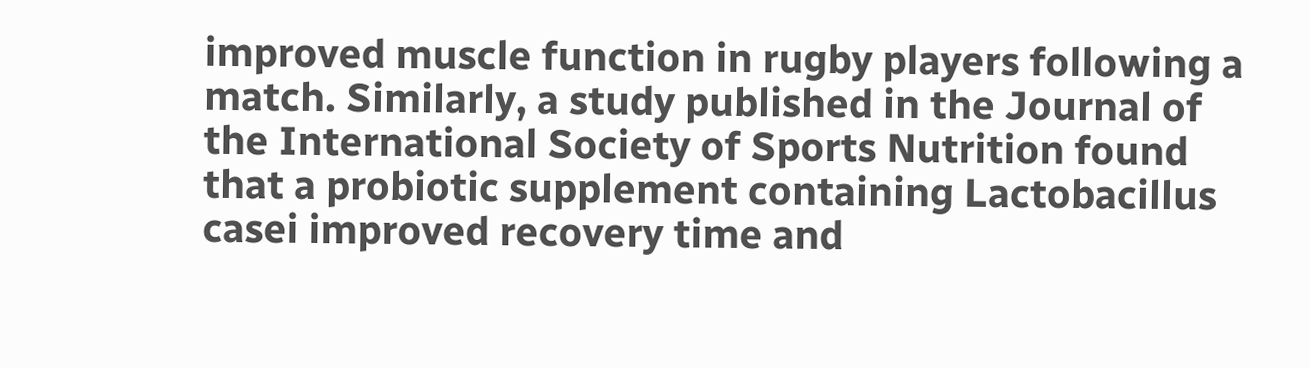improved muscle function in rugby players following a match. Similarly, a study published in the Journal of the International Society of Sports Nutrition found that a probiotic supplement containing Lactobacillus casei improved recovery time and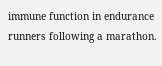immune function in endurance runners following a marathon.